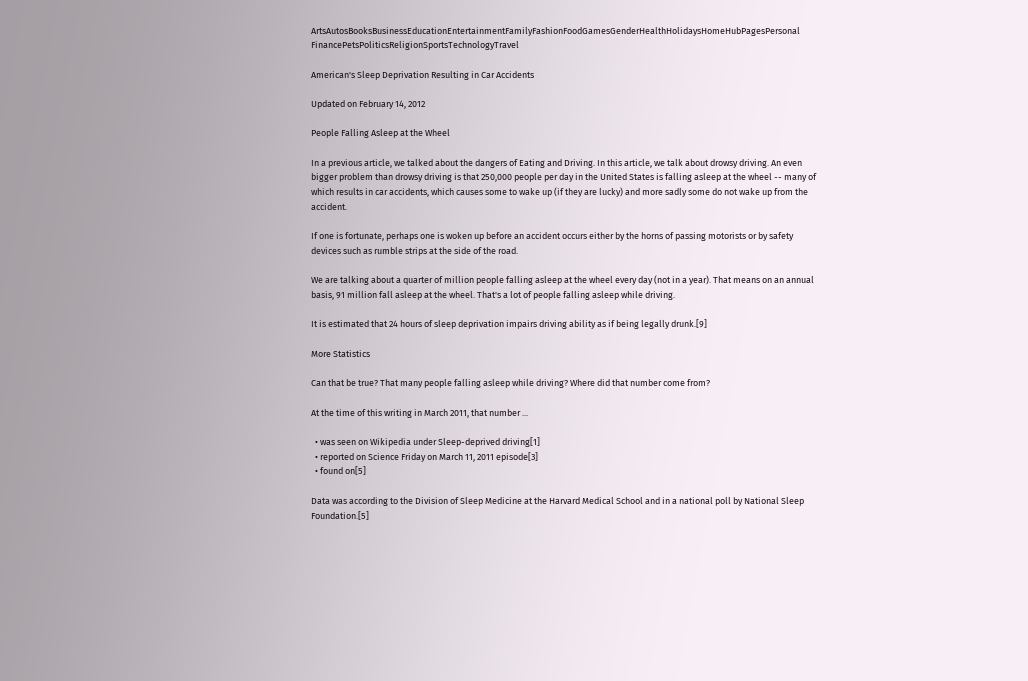ArtsAutosBooksBusinessEducationEntertainmentFamilyFashionFoodGamesGenderHealthHolidaysHomeHubPagesPersonal FinancePetsPoliticsReligionSportsTechnologyTravel

American's Sleep Deprivation Resulting in Car Accidents

Updated on February 14, 2012

People Falling Asleep at the Wheel

In a previous article, we talked about the dangers of Eating and Driving. In this article, we talk about drowsy driving. An even bigger problem than drowsy driving is that 250,000 people per day in the United States is falling asleep at the wheel -- many of which results in car accidents, which causes some to wake up (if they are lucky) and more sadly some do not wake up from the accident.

If one is fortunate, perhaps one is woken up before an accident occurs either by the horns of passing motorists or by safety devices such as rumble strips at the side of the road.

We are talking about a quarter of million people falling asleep at the wheel every day (not in a year). That means on an annual basis, 91 million fall asleep at the wheel. That's a lot of people falling asleep while driving.

It is estimated that 24 hours of sleep deprivation impairs driving ability as if being legally drunk.[9]

More Statistics

Can that be true? That many people falling asleep while driving? Where did that number come from?

At the time of this writing in March 2011, that number ...

  • was seen on Wikipedia under Sleep-deprived driving[1]
  • reported on Science Friday on March 11, 2011 episode[3]
  • found on[5]

Data was according to the Division of Sleep Medicine at the Harvard Medical School and in a national poll by National Sleep Foundation.[5]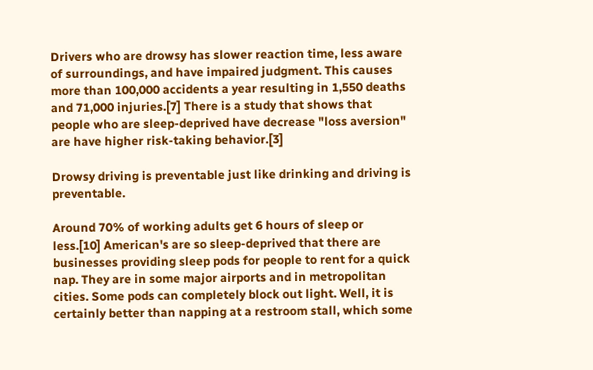Drivers who are drowsy has slower reaction time, less aware of surroundings, and have impaired judgment. This causes more than 100,000 accidents a year resulting in 1,550 deaths and 71,000 injuries.[7] There is a study that shows that people who are sleep-deprived have decrease "loss aversion" are have higher risk-taking behavior.[3]

Drowsy driving is preventable just like drinking and driving is preventable.

Around 70% of working adults get 6 hours of sleep or less.[10] American's are so sleep-deprived that there are businesses providing sleep pods for people to rent for a quick nap. They are in some major airports and in metropolitan cities. Some pods can completely block out light. Well, it is certainly better than napping at a restroom stall, which some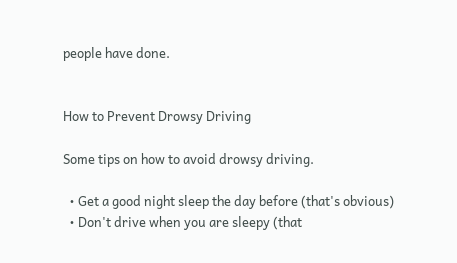people have done.


How to Prevent Drowsy Driving

Some tips on how to avoid drowsy driving.

  • Get a good night sleep the day before (that's obvious)
  • Don't drive when you are sleepy (that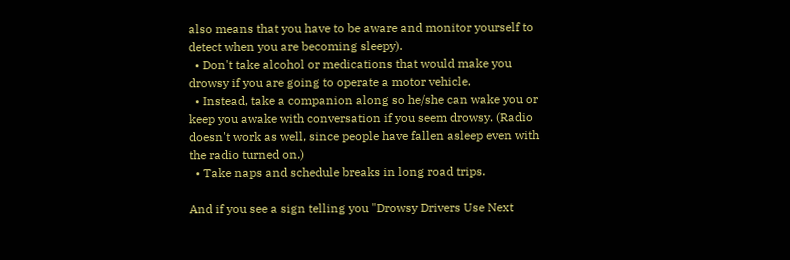also means that you have to be aware and monitor yourself to detect when you are becoming sleepy).
  • Don't take alcohol or medications that would make you drowsy if you are going to operate a motor vehicle.
  • Instead, take a companion along so he/she can wake you or keep you awake with conversation if you seem drowsy. (Radio doesn't work as well, since people have fallen asleep even with the radio turned on.)
  • Take naps and schedule breaks in long road trips.

And if you see a sign telling you "Drowsy Drivers Use Next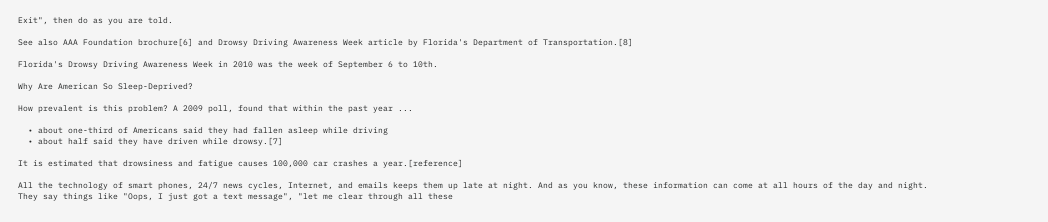Exit", then do as you are told.

See also AAA Foundation brochure[6] and Drowsy Driving Awareness Week article by Florida's Department of Transportation.[8]

Florida's Drowsy Driving Awareness Week in 2010 was the week of September 6 to 10th.

Why Are American So Sleep-Deprived?

How prevalent is this problem? A 2009 poll, found that within the past year ...

  • about one-third of Americans said they had fallen asleep while driving
  • about half said they have driven while drowsy.[7]

It is estimated that drowsiness and fatigue causes 100,000 car crashes a year.[reference]

All the technology of smart phones, 24/7 news cycles, Internet, and emails keeps them up late at night. And as you know, these information can come at all hours of the day and night. They say things like "Oops, I just got a text message", "let me clear through all these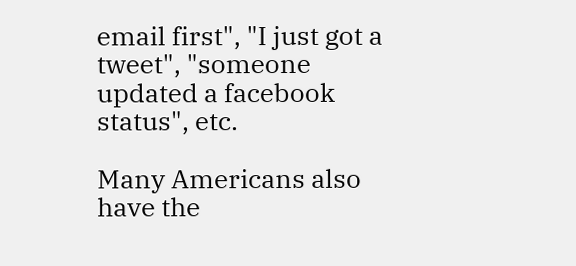email first", "I just got a tweet", "someone updated a facebook status", etc.

Many Americans also have the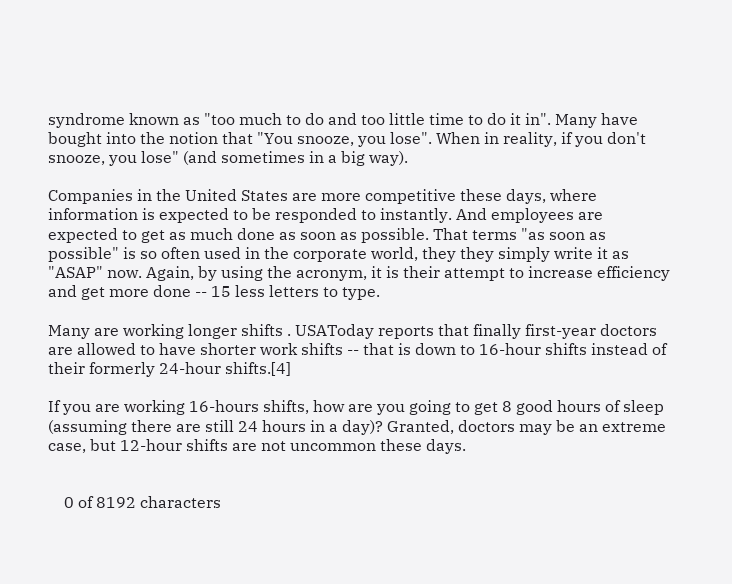syndrome known as "too much to do and too little time to do it in". Many have bought into the notion that "You snooze, you lose". When in reality, if you don't snooze, you lose" (and sometimes in a big way).

Companies in the United States are more competitive these days, where information is expected to be responded to instantly. And employees are expected to get as much done as soon as possible. That terms "as soon as possible" is so often used in the corporate world, they they simply write it as "ASAP" now. Again, by using the acronym, it is their attempt to increase efficiency and get more done -- 15 less letters to type.

Many are working longer shifts . USAToday reports that finally first-year doctors are allowed to have shorter work shifts -- that is down to 16-hour shifts instead of their formerly 24-hour shifts.[4]

If you are working 16-hours shifts, how are you going to get 8 good hours of sleep (assuming there are still 24 hours in a day)? Granted, doctors may be an extreme case, but 12-hour shifts are not uncommon these days.


    0 of 8192 characters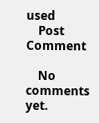used
    Post Comment

    No comments yet.